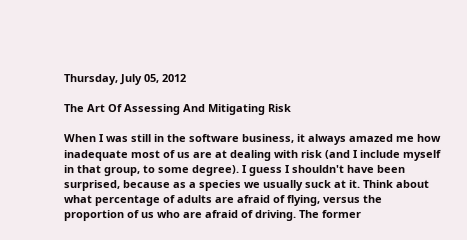Thursday, July 05, 2012

The Art Of Assessing And Mitigating Risk

When I was still in the software business, it always amazed me how inadequate most of us are at dealing with risk (and I include myself in that group, to some degree). I guess I shouldn't have been surprised, because as a species we usually suck at it. Think about what percentage of adults are afraid of flying, versus the proportion of us who are afraid of driving. The former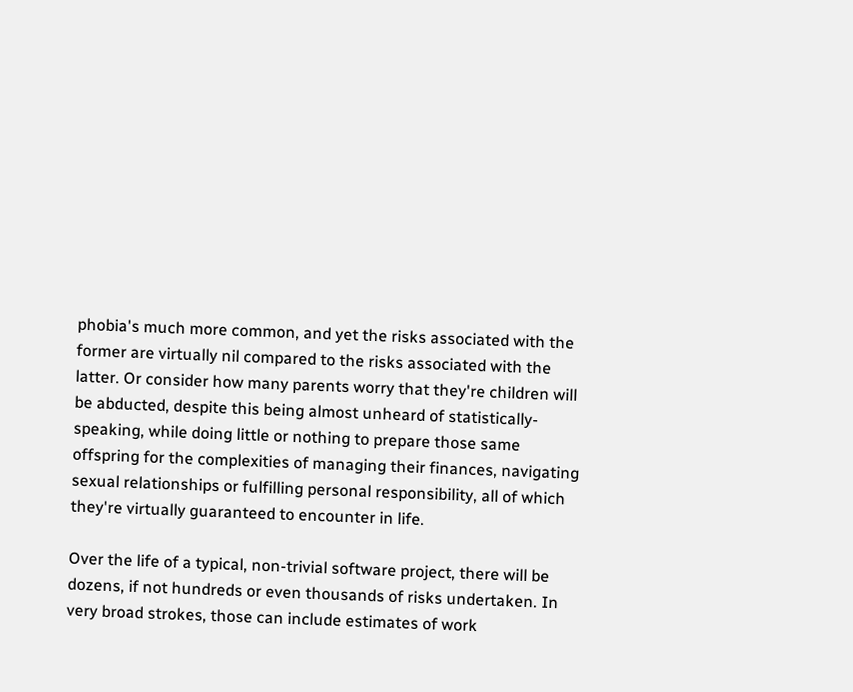phobia's much more common, and yet the risks associated with the former are virtually nil compared to the risks associated with the latter. Or consider how many parents worry that they're children will be abducted, despite this being almost unheard of statistically-speaking, while doing little or nothing to prepare those same offspring for the complexities of managing their finances, navigating sexual relationships or fulfilling personal responsibility, all of which they're virtually guaranteed to encounter in life.

Over the life of a typical, non-trivial software project, there will be dozens, if not hundreds or even thousands of risks undertaken. In very broad strokes, those can include estimates of work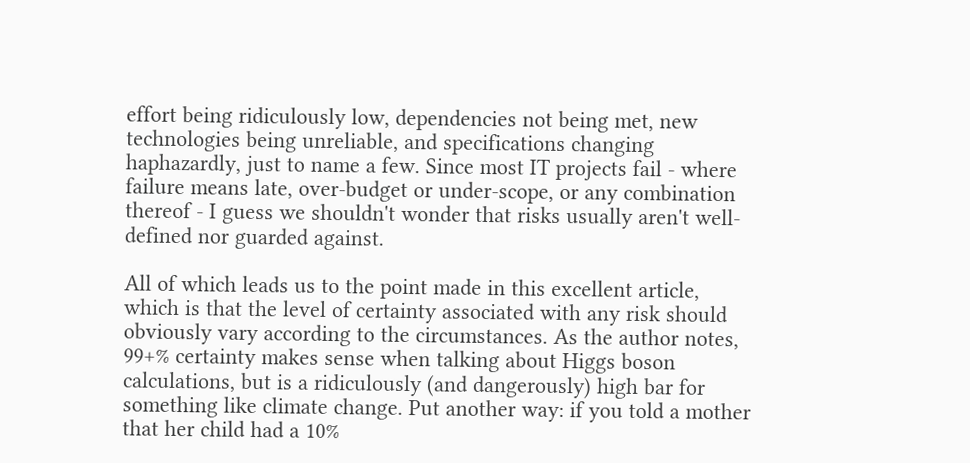effort being ridiculously low, dependencies not being met, new technologies being unreliable, and specifications changing haphazardly, just to name a few. Since most IT projects fail - where failure means late, over-budget or under-scope, or any combination thereof - I guess we shouldn't wonder that risks usually aren't well-defined nor guarded against.

All of which leads us to the point made in this excellent article, which is that the level of certainty associated with any risk should obviously vary according to the circumstances. As the author notes, 99+% certainty makes sense when talking about Higgs boson calculations, but is a ridiculously (and dangerously) high bar for something like climate change. Put another way: if you told a mother that her child had a 10%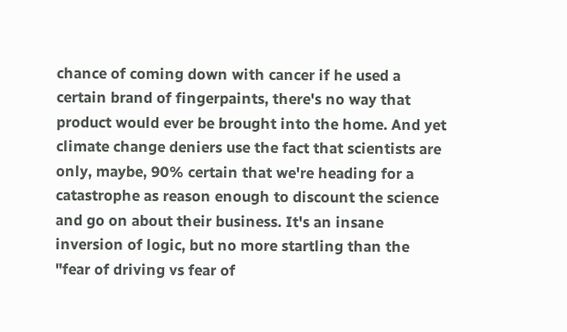chance of coming down with cancer if he used a certain brand of fingerpaints, there's no way that product would ever be brought into the home. And yet climate change deniers use the fact that scientists are only, maybe, 90% certain that we're heading for a catastrophe as reason enough to discount the science and go on about their business. It's an insane inversion of logic, but no more startling than the "fear of driving vs fear of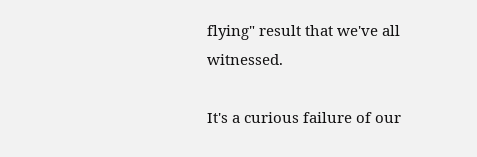flying" result that we've all witnessed.

It's a curious failure of our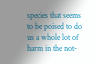species that seems to be poised to do us a whole lot of harm in the not-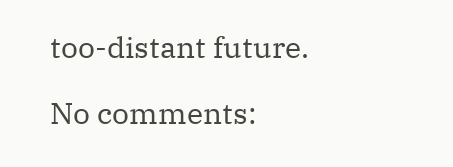too-distant future.

No comments: